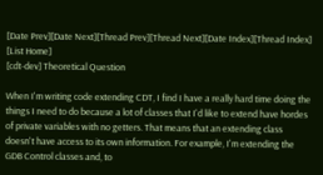[Date Prev][Date Next][Thread Prev][Thread Next][Date Index][Thread Index] [List Home]
[cdt-dev] Theoretical Question

When I'm writing code extending CDT, I find I have a really hard time doing the things I need to do because a lot of classes that I'd like to extend have hordes of private variables with no getters. That means that an extending class doesn't have access to its own information. For example, I'm extending the GDB Control classes and, to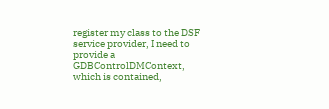register my class to the DSF service provider, I need to provide a GDBControlDMContext, which is contained,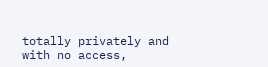totally privately and with no access,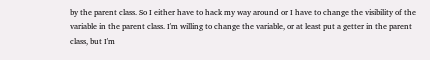by the parent class. So I either have to hack my way around or I have to change the visibility of the variable in the parent class. I'm willing to change the variable, or at least put a getter in the parent class, but I'm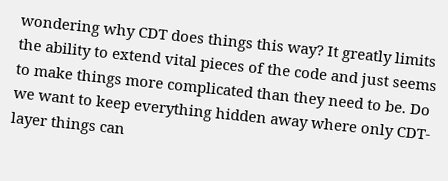wondering why CDT does things this way? It greatly limits the ability to extend vital pieces of the code and just seems to make things more complicated than they need to be. Do we want to keep everything hidden away where only CDT-layer things can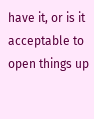have it, or is it acceptable to open things up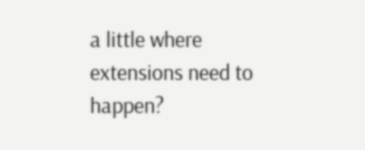a little where extensions need to happen?